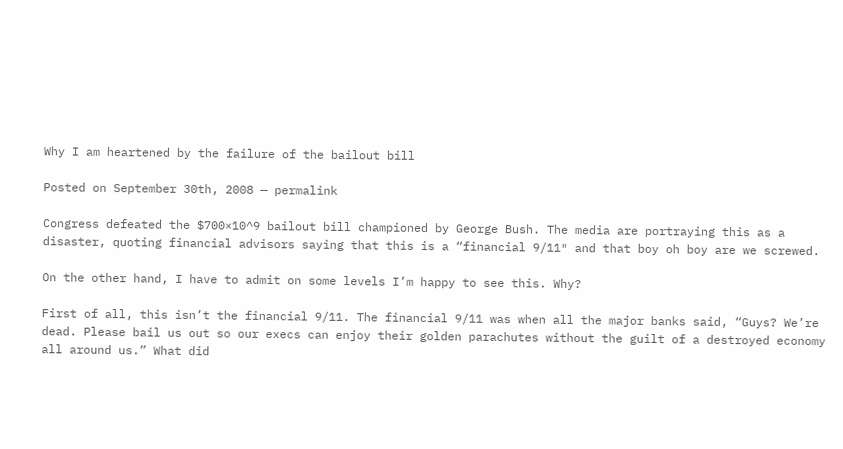Why I am heartened by the failure of the bailout bill

Posted on September 30th, 2008 — permalink

Congress defeated the $700×10^9 bailout bill championed by George Bush. The media are portraying this as a disaster, quoting financial advisors saying that this is a “financial 9/11″ and that boy oh boy are we screwed.

On the other hand, I have to admit on some levels I’m happy to see this. Why?

First of all, this isn’t the financial 9/11. The financial 9/11 was when all the major banks said, “Guys? We’re dead. Please bail us out so our execs can enjoy their golden parachutes without the guilt of a destroyed economy all around us.” What did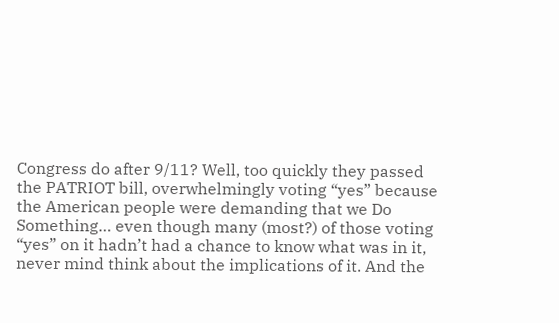Congress do after 9/11? Well, too quickly they passed the PATRIOT bill, overwhelmingly voting “yes” because the American people were demanding that we Do Something… even though many (most?) of those voting “yes” on it hadn’t had a chance to know what was in it, never mind think about the implications of it. And the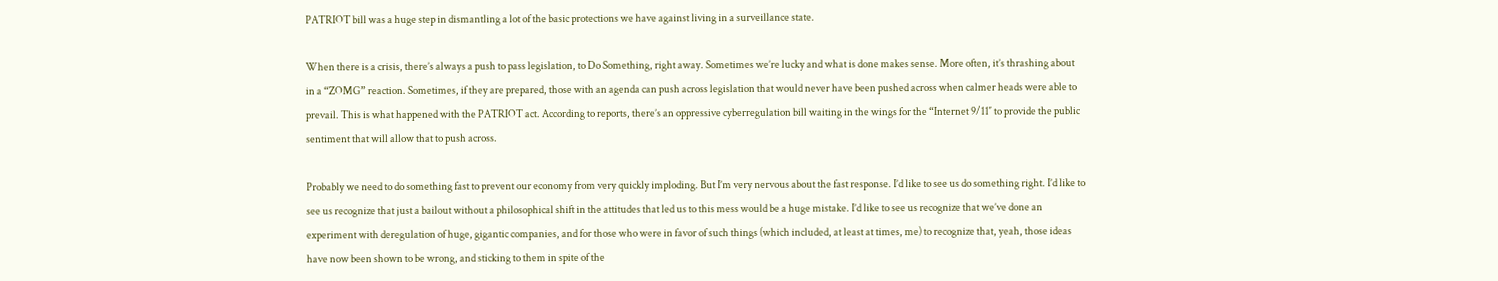PATRIOT bill was a huge step in dismantling a lot of the basic protections we have against living in a surveillance state.

When there is a crisis, there’s always a push to pass legislation, to Do Something, right away. Sometimes we’re lucky and what is done makes sense. More often, it’s thrashing about in a “ZOMG” reaction. Sometimes, if they are prepared, those with an agenda can push across legislation that would never have been pushed across when calmer heads were able to prevail. This is what happened with the PATRIOT act. According to reports, there’s an oppressive cyberregulation bill waiting in the wings for the “Internet 9/11″ to provide the public sentiment that will allow that to push across.

Probably we need to do something fast to prevent our economy from very quickly imploding. But I’m very nervous about the fast response. I’d like to see us do something right. I’d like to see us recognize that just a bailout without a philosophical shift in the attitudes that led us to this mess would be a huge mistake. I’d like to see us recognize that we’ve done an experiment with deregulation of huge, gigantic companies, and for those who were in favor of such things (which included, at least at times, me) to recognize that, yeah, those ideas have now been shown to be wrong, and sticking to them in spite of the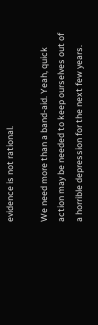evidence is not rational.

We need more than a band-aid. Yeah, quick action may be needed to keep ourselves out of a horrible depression for the next few years.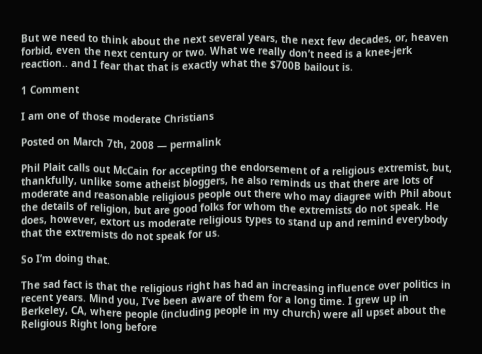But we need to think about the next several years, the next few decades, or, heaven forbid, even the next century or two. What we really don’t need is a knee-jerk reaction.. and I fear that that is exactly what the $700B bailout is.

1 Comment

I am one of those moderate Christians

Posted on March 7th, 2008 — permalink

Phil Plait calls out McCain for accepting the endorsement of a religious extremist, but, thankfully, unlike some atheist bloggers, he also reminds us that there are lots of moderate and reasonable religious people out there who may diagree with Phil about the details of religion, but are good folks for whom the extremists do not speak. He does, however, extort us moderate religious types to stand up and remind everybody that the extremists do not speak for us.

So I’m doing that.

The sad fact is that the religious right has had an increasing influence over politics in recent years. Mind you, I’ve been aware of them for a long time. I grew up in Berkeley, CA, where people (including people in my church) were all upset about the Religious Right long before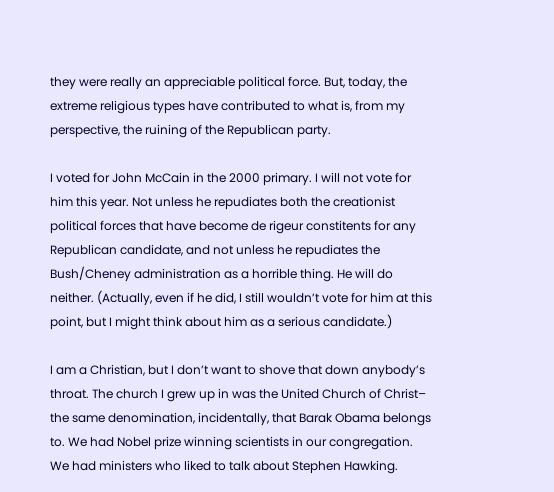they were really an appreciable political force. But, today, the extreme religious types have contributed to what is, from my perspective, the ruining of the Republican party.

I voted for John McCain in the 2000 primary. I will not vote for him this year. Not unless he repudiates both the creationist political forces that have become de rigeur constitents for any Republican candidate, and not unless he repudiates the Bush/Cheney administration as a horrible thing. He will do neither. (Actually, even if he did, I still wouldn’t vote for him at this point, but I might think about him as a serious candidate.)

I am a Christian, but I don’t want to shove that down anybody’s throat. The church I grew up in was the United Church of Christ– the same denomination, incidentally, that Barak Obama belongs to. We had Nobel prize winning scientists in our congregation. We had ministers who liked to talk about Stephen Hawking.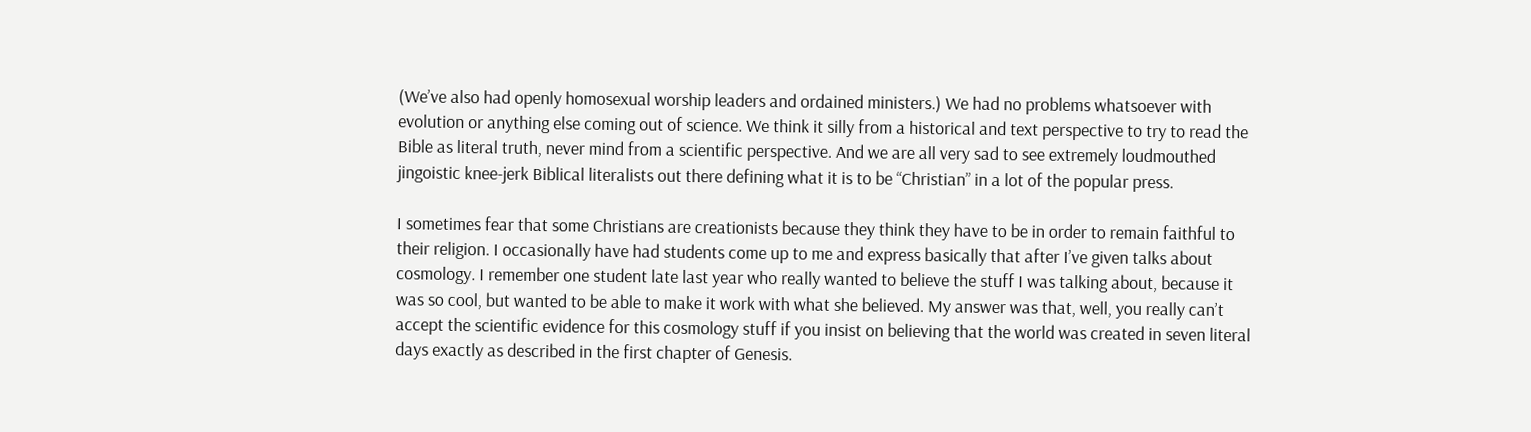(We’ve also had openly homosexual worship leaders and ordained ministers.) We had no problems whatsoever with evolution or anything else coming out of science. We think it silly from a historical and text perspective to try to read the Bible as literal truth, never mind from a scientific perspective. And we are all very sad to see extremely loudmouthed jingoistic knee-jerk Biblical literalists out there defining what it is to be “Christian” in a lot of the popular press.

I sometimes fear that some Christians are creationists because they think they have to be in order to remain faithful to their religion. I occasionally have had students come up to me and express basically that after I’ve given talks about cosmology. I remember one student late last year who really wanted to believe the stuff I was talking about, because it was so cool, but wanted to be able to make it work with what she believed. My answer was that, well, you really can’t accept the scientific evidence for this cosmology stuff if you insist on believing that the world was created in seven literal days exactly as described in the first chapter of Genesis.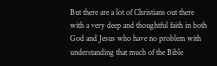But there are a lot of Christians out there with a very deep and thoughtful faith in both God and Jesus who have no problem with understanding that much of the Bible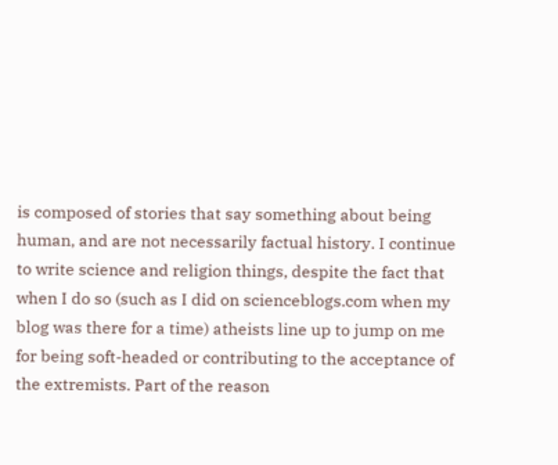is composed of stories that say something about being human, and are not necessarily factual history. I continue to write science and religion things, despite the fact that when I do so (such as I did on scienceblogs.com when my blog was there for a time) atheists line up to jump on me for being soft-headed or contributing to the acceptance of the extremists. Part of the reason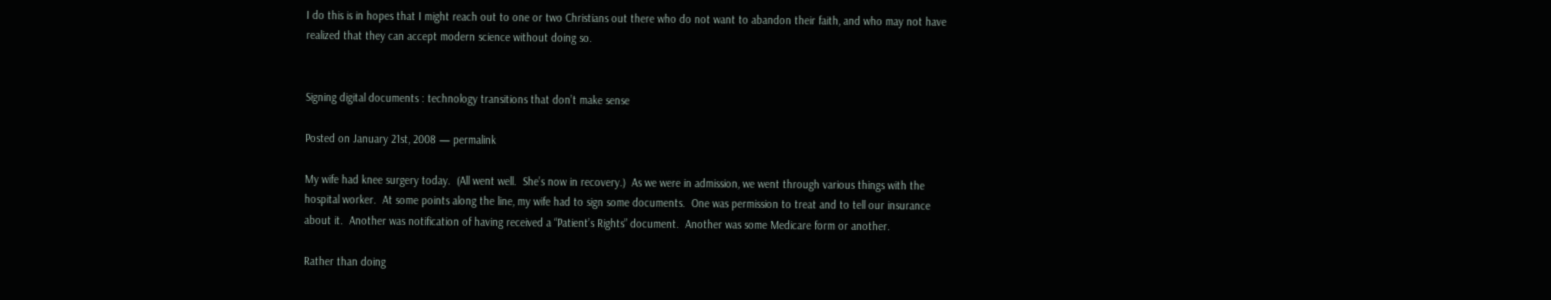I do this is in hopes that I might reach out to one or two Christians out there who do not want to abandon their faith, and who may not have realized that they can accept modern science without doing so.


Signing digital documents : technology transitions that don’t make sense

Posted on January 21st, 2008 — permalink

My wife had knee surgery today.  (All went well.  She’s now in recovery.)  As we were in admission, we went through various things with the hospital worker.  At some points along the line, my wife had to sign some documents.  One was permission to treat and to tell our insurance about it.  Another was notification of having received a “Patient’s Rights” document.  Another was some Medicare form or another.

Rather than doing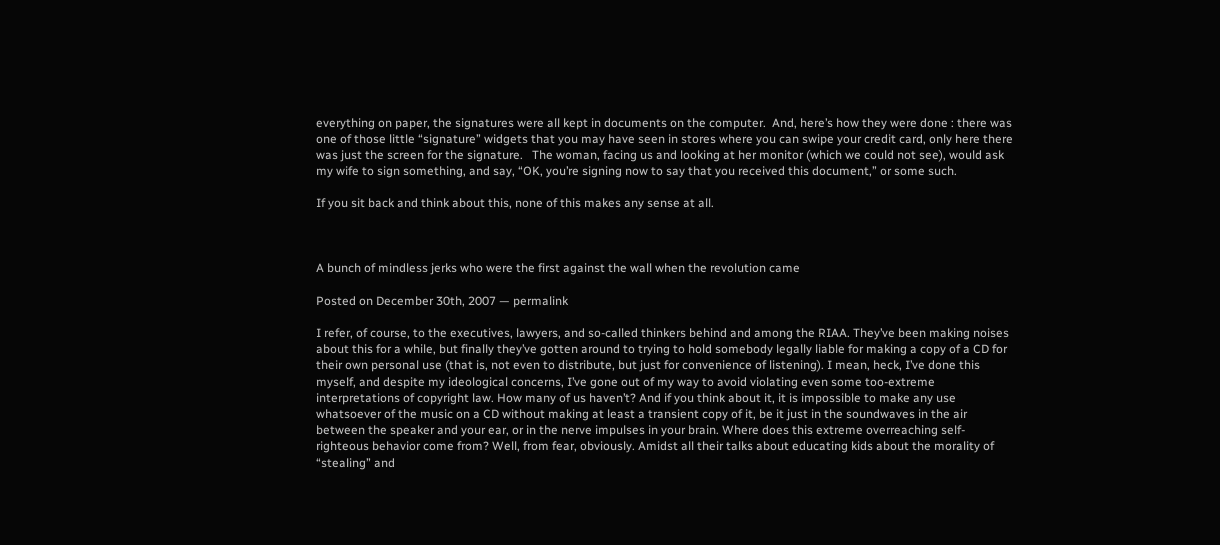everything on paper, the signatures were all kept in documents on the computer.  And, here’s how they were done : there was one of those little “signature” widgets that you may have seen in stores where you can swipe your credit card, only here there was just the screen for the signature.   The woman, facing us and looking at her monitor (which we could not see), would ask my wife to sign something, and say, “OK, you’re signing now to say that you received this document,” or some such.

If you sit back and think about this, none of this makes any sense at all.



A bunch of mindless jerks who were the first against the wall when the revolution came

Posted on December 30th, 2007 — permalink

I refer, of course, to the executives, lawyers, and so-called thinkers behind and among the RIAA. They’ve been making noises about this for a while, but finally they’ve gotten around to trying to hold somebody legally liable for making a copy of a CD for their own personal use (that is, not even to distribute, but just for convenience of listening). I mean, heck, I’ve done this myself, and despite my ideological concerns, I’ve gone out of my way to avoid violating even some too-extreme interpretations of copyright law. How many of us haven’t? And if you think about it, it is impossible to make any use whatsoever of the music on a CD without making at least a transient copy of it, be it just in the soundwaves in the air between the speaker and your ear, or in the nerve impulses in your brain. Where does this extreme overreaching self-righteous behavior come from? Well, from fear, obviously. Amidst all their talks about educating kids about the morality of “stealing” and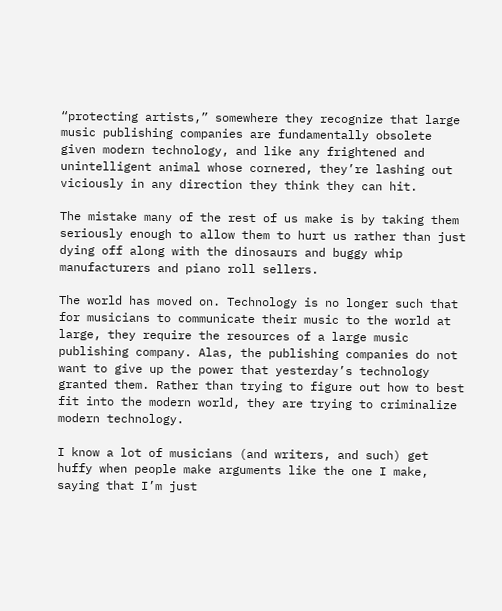“protecting artists,” somewhere they recognize that large music publishing companies are fundamentally obsolete given modern technology, and like any frightened and unintelligent animal whose cornered, they’re lashing out viciously in any direction they think they can hit.

The mistake many of the rest of us make is by taking them seriously enough to allow them to hurt us rather than just dying off along with the dinosaurs and buggy whip manufacturers and piano roll sellers.

The world has moved on. Technology is no longer such that for musicians to communicate their music to the world at large, they require the resources of a large music publishing company. Alas, the publishing companies do not want to give up the power that yesterday’s technology granted them. Rather than trying to figure out how to best fit into the modern world, they are trying to criminalize modern technology.

I know a lot of musicians (and writers, and such) get huffy when people make arguments like the one I make, saying that I’m just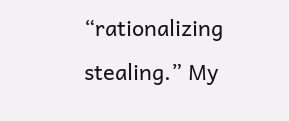“rationalizing stealing.” My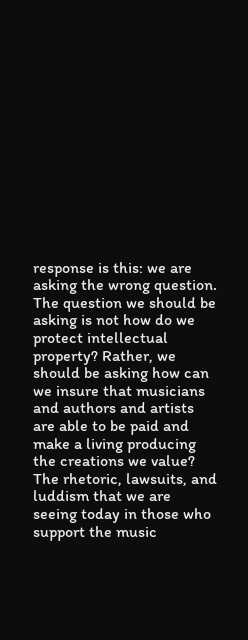response is this: we are asking the wrong question. The question we should be asking is not how do we protect intellectual property? Rather, we should be asking how can we insure that musicians and authors and artists are able to be paid and make a living producing the creations we value? The rhetoric, lawsuits, and luddism that we are seeing today in those who support the music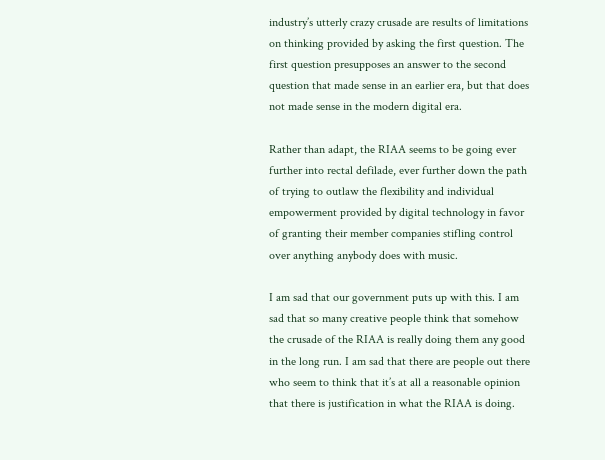industry’s utterly crazy crusade are results of limitations on thinking provided by asking the first question. The first question presupposes an answer to the second question that made sense in an earlier era, but that does not made sense in the modern digital era.

Rather than adapt, the RIAA seems to be going ever further into rectal defilade, ever further down the path of trying to outlaw the flexibility and individual empowerment provided by digital technology in favor of granting their member companies stifling control over anything anybody does with music.

I am sad that our government puts up with this. I am sad that so many creative people think that somehow the crusade of the RIAA is really doing them any good in the long run. I am sad that there are people out there who seem to think that it’s at all a reasonable opinion that there is justification in what the RIAA is doing.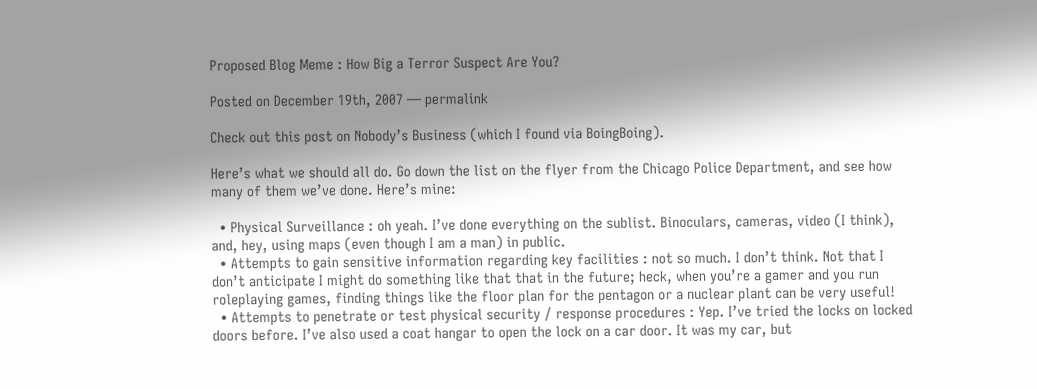Proposed Blog Meme : How Big a Terror Suspect Are You?

Posted on December 19th, 2007 — permalink

Check out this post on Nobody’s Business (which I found via BoingBoing).

Here’s what we should all do. Go down the list on the flyer from the Chicago Police Department, and see how many of them we’ve done. Here’s mine:

  • Physical Surveillance : oh yeah. I’ve done everything on the sublist. Binoculars, cameras, video (I think), and, hey, using maps (even though I am a man) in public.
  • Attempts to gain sensitive information regarding key facilities : not so much. I don’t think. Not that I don’t anticipate I might do something like that that in the future; heck, when you’re a gamer and you run roleplaying games, finding things like the floor plan for the pentagon or a nuclear plant can be very useful!
  • Attempts to penetrate or test physical security / response procedures : Yep. I’ve tried the locks on locked doors before. I’ve also used a coat hangar to open the lock on a car door. It was my car, but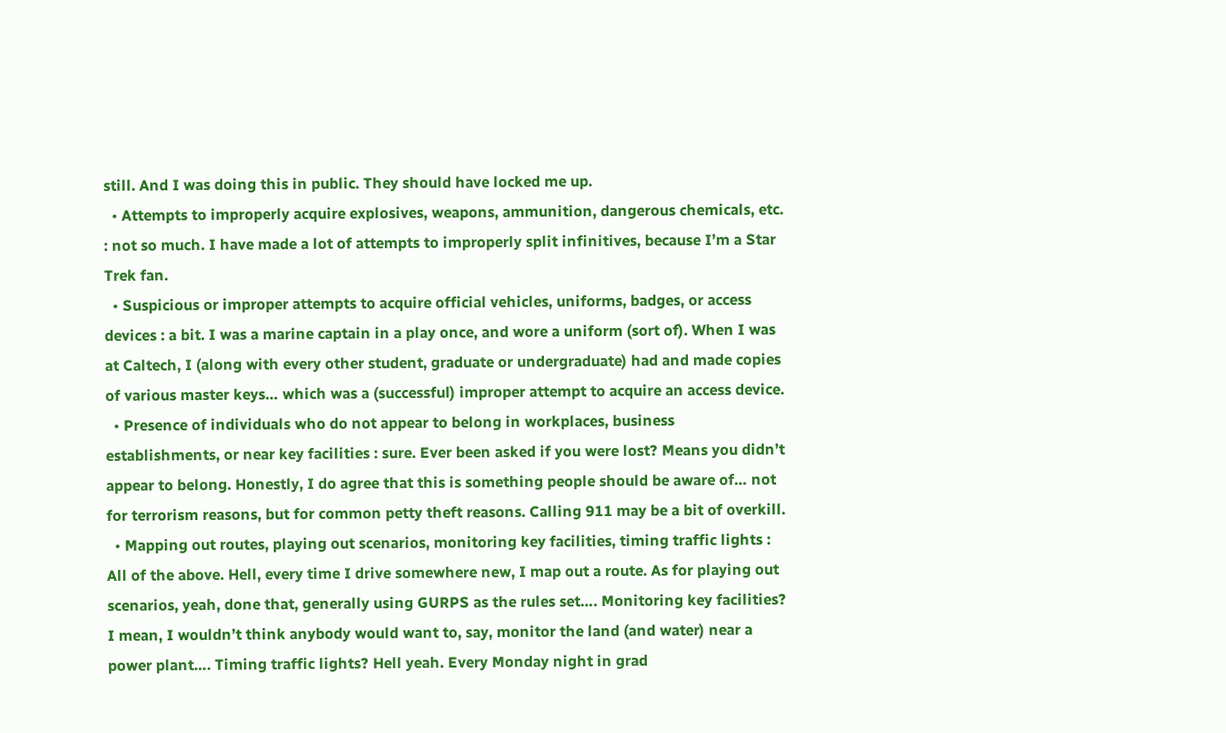still. And I was doing this in public. They should have locked me up.
  • Attempts to improperly acquire explosives, weapons, ammunition, dangerous chemicals, etc. : not so much. I have made a lot of attempts to improperly split infinitives, because I’m a Star Trek fan.
  • Suspicious or improper attempts to acquire official vehicles, uniforms, badges, or access devices : a bit. I was a marine captain in a play once, and wore a uniform (sort of). When I was at Caltech, I (along with every other student, graduate or undergraduate) had and made copies of various master keys… which was a (successful) improper attempt to acquire an access device.
  • Presence of individuals who do not appear to belong in workplaces, business establishments, or near key facilities : sure. Ever been asked if you were lost? Means you didn’t appear to belong. Honestly, I do agree that this is something people should be aware of… not for terrorism reasons, but for common petty theft reasons. Calling 911 may be a bit of overkill.
  • Mapping out routes, playing out scenarios, monitoring key facilities, timing traffic lights : All of the above. Hell, every time I drive somewhere new, I map out a route. As for playing out scenarios, yeah, done that, generally using GURPS as the rules set…. Monitoring key facilities? I mean, I wouldn’t think anybody would want to, say, monitor the land (and water) near a power plant…. Timing traffic lights? Hell yeah. Every Monday night in grad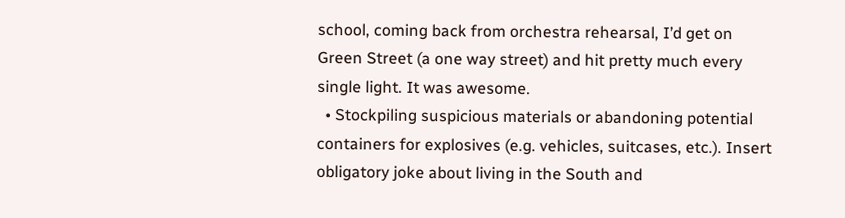school, coming back from orchestra rehearsal, I’d get on Green Street (a one way street) and hit pretty much every single light. It was awesome.
  • Stockpiling suspicious materials or abandoning potential containers for explosives (e.g. vehicles, suitcases, etc.). Insert obligatory joke about living in the South and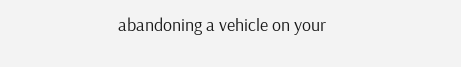abandoning a vehicle on your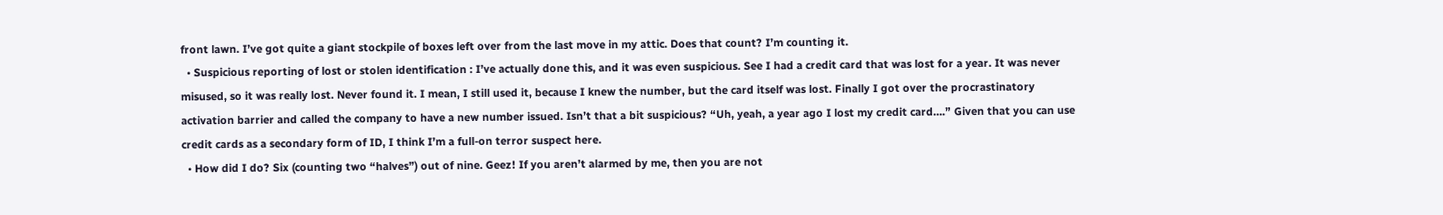front lawn. I’ve got quite a giant stockpile of boxes left over from the last move in my attic. Does that count? I’m counting it.
  • Suspicious reporting of lost or stolen identification : I’ve actually done this, and it was even suspicious. See I had a credit card that was lost for a year. It was never misused, so it was really lost. Never found it. I mean, I still used it, because I knew the number, but the card itself was lost. Finally I got over the procrastinatory activation barrier and called the company to have a new number issued. Isn’t that a bit suspicious? “Uh, yeah, a year ago I lost my credit card….” Given that you can use credit cards as a secondary form of ID, I think I’m a full-on terror suspect here.
  • How did I do? Six (counting two “halves”) out of nine. Geez! If you aren’t alarmed by me, then you are not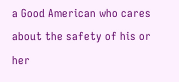a Good American who cares about the safety of his or her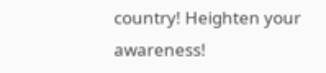country! Heighten your awareness!